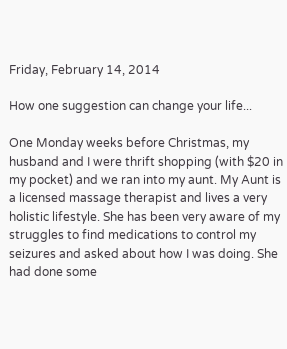Friday, February 14, 2014

How one suggestion can change your life...

One Monday weeks before Christmas, my husband and I were thrift shopping (with $20 in my pocket) and we ran into my aunt. My Aunt is a licensed massage therapist and lives a very holistic lifestyle. She has been very aware of my struggles to find medications to control my seizures and asked about how I was doing. She had done some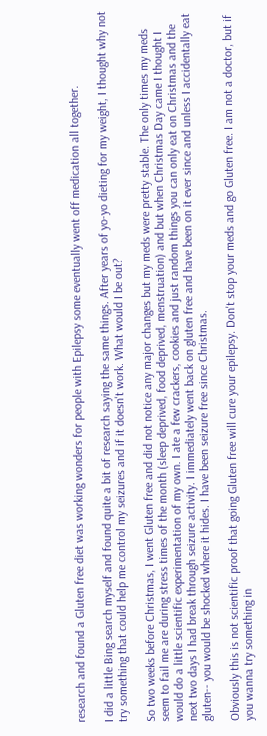research and found a Gluten free diet was working wonders for people with Epilepsy some eventually went off medication all together.

I did a little Bing search myself and found quite a bit of research saying the same things. After years of yo-yo dieting for my weight, I thought why not try something that could help me control my seizures and if it doesn't work. What would I be out?

So two weeks before Christmas, I went Gluten free and did not notice any major changes but my meds were pretty stable. The only times my meds seem to fail me are during stress times of the month (sleep deprived, food deprived, menstruation) and but when Christmas Day came I thought I would do a little scientific experimentation of my own. I ate a few crackers, cookies and just random things you can only eat on Christmas and the next two days I had break through seizure activity. I immediately went back on gluten free and have been on it ever since and unless I accidentally eat gluten-- you would be shocked where it hides. I have been seizure free since Christmas.

Obviously this is not scientific proof that going Gluten free will cure your epilepsy. Don't stop your meds and go Gluten free. I am not a doctor, but if you wanna try something in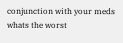conjunction with your meds whats the worst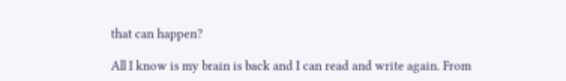that can happen?

All I know is my brain is back and I can read and write again. From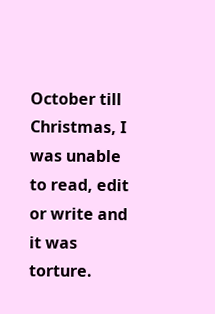October till Christmas, I was unable to read, edit or write and it was torture.